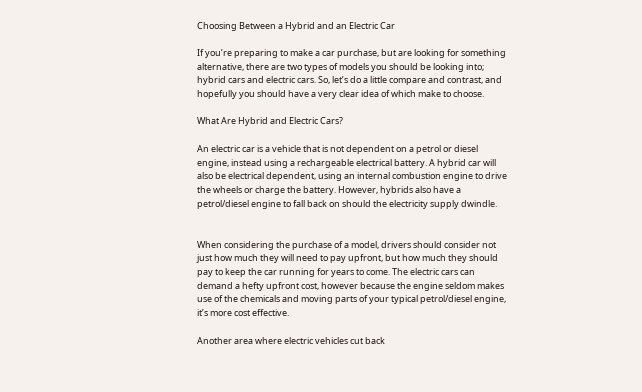Choosing Between a Hybrid and an Electric Car

If you’re preparing to make a car purchase, but are looking for something alternative, there are two types of models you should be looking into; hybrid cars and electric cars. So, let’s do a little compare and contrast, and hopefully you should have a very clear idea of which make to choose.

What Are Hybrid and Electric Cars?

An electric car is a vehicle that is not dependent on a petrol or diesel engine, instead using a rechargeable electrical battery. A hybrid car will also be electrical dependent, using an internal combustion engine to drive the wheels or charge the battery. However, hybrids also have a petrol/diesel engine to fall back on should the electricity supply dwindle.


When considering the purchase of a model, drivers should consider not just how much they will need to pay upfront, but how much they should pay to keep the car running for years to come. The electric cars can demand a hefty upfront cost, however because the engine seldom makes use of the chemicals and moving parts of your typical petrol/diesel engine, it’s more cost effective.

Another area where electric vehicles cut back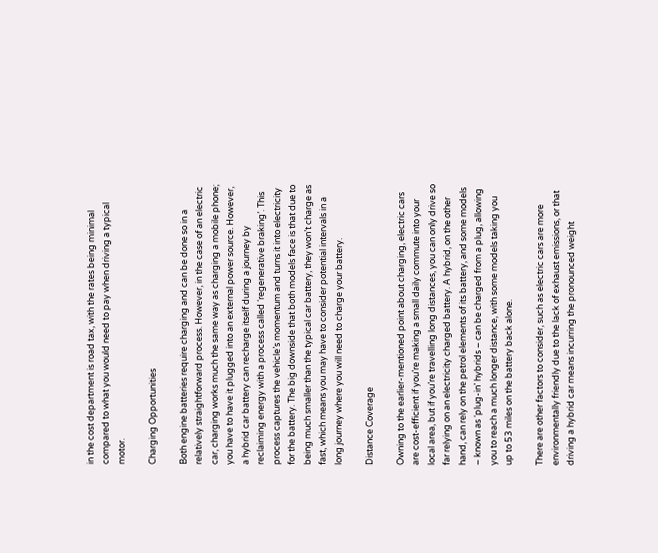in the cost department is road tax, with the rates being minimal compared to what you would need to pay when driving a typical motor.

Charging Opportunities

Both engine batteries require charging and can be done so in a relatively straightforward process. However, in the case of an electric car, charging works much the same way as charging a mobile phone; you have to have it plugged into an external power source. However, a hybrid car battery can recharge itself during a journey by reclaiming energy with a process called ‘regenerative braking’. This process captures the vehicle’s momentum and turns it into electricity for the battery. The big downside that both models face is that due to being much smaller than the typical car battery, they won’t charge as fast, which means you may have to consider potential intervals in a long journey where you will need to charge your battery.

Distance Coverage

Owning to the earlier-mentioned point about charging, electric cars are cost-efficient if you’re making a small daily commute into your local area, but if you’re travelling long distances, you can only drive so far relying on an electricity charged battery. A hybrid, on the other hand, can rely on the petrol elements of its battery, and some models – known as ‘plug-in’ hybrids – can be charged from a plug, allowing you to reach a much longer distance, with some models taking you up to 53 miles on the battery back alone.

There are other factors to consider, such as electric cars are more environmentally friendly due to the lack of exhaust emissions, or that driving a hybrid car means incurring the pronounced weight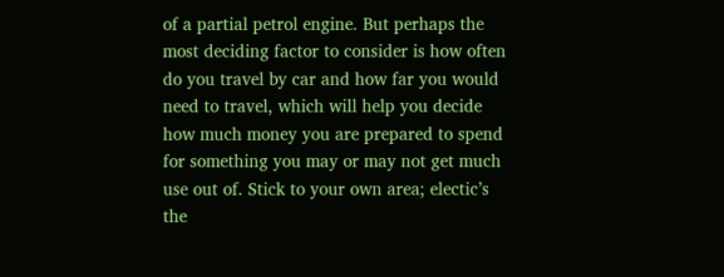of a partial petrol engine. But perhaps the most deciding factor to consider is how often do you travel by car and how far you would need to travel, which will help you decide how much money you are prepared to spend for something you may or may not get much use out of. Stick to your own area; electic’s the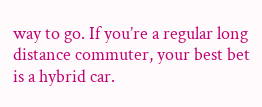way to go. If you’re a regular long distance commuter, your best bet is a hybrid car.